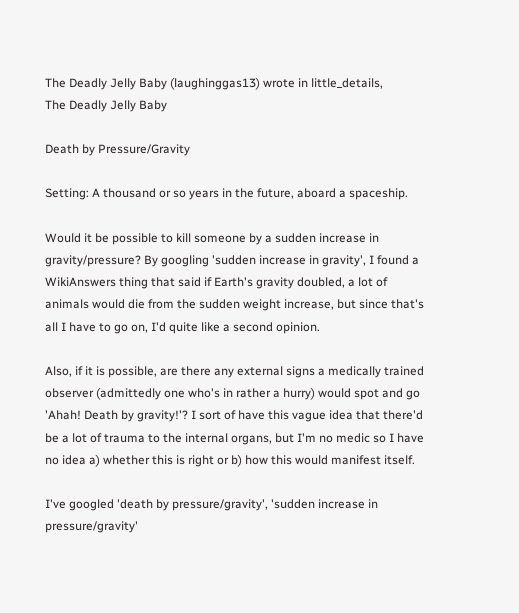The Deadly Jelly Baby (laughinggas13) wrote in little_details,
The Deadly Jelly Baby

Death by Pressure/Gravity

Setting: A thousand or so years in the future, aboard a spaceship.

Would it be possible to kill someone by a sudden increase in gravity/pressure? By googling 'sudden increase in gravity', I found a WikiAnswers thing that said if Earth's gravity doubled, a lot of animals would die from the sudden weight increase, but since that's all I have to go on, I'd quite like a second opinion.

Also, if it is possible, are there any external signs a medically trained observer (admittedly one who's in rather a hurry) would spot and go 'Ahah! Death by gravity!'? I sort of have this vague idea that there'd be a lot of trauma to the internal organs, but I'm no medic so I have no idea a) whether this is right or b) how this would manifest itself.

I've googled 'death by pressure/gravity', 'sudden increase in pressure/gravity'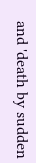and 'death by sudden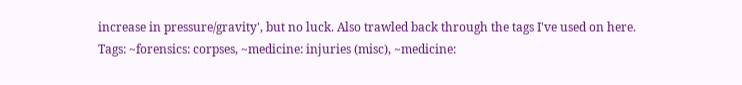increase in pressure/gravity', but no luck. Also trawled back through the tags I've used on here.
Tags: ~forensics: corpses, ~medicine: injuries (misc), ~medicine: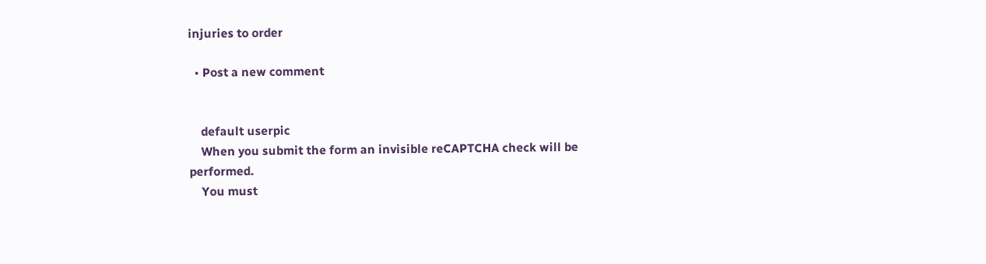injuries to order

  • Post a new comment


    default userpic
    When you submit the form an invisible reCAPTCHA check will be performed.
    You must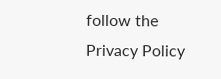follow the Privacy Policy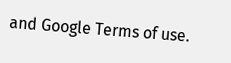and Google Terms of use.